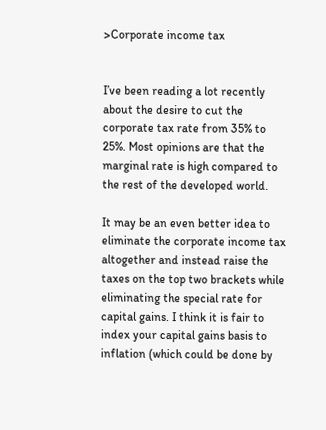>Corporate income tax


I’ve been reading a lot recently about the desire to cut the corporate tax rate from 35% to 25%. Most opinions are that the marginal rate is high compared to the rest of the developed world.

It may be an even better idea to eliminate the corporate income tax altogether and instead raise the taxes on the top two brackets while eliminating the special rate for capital gains. I think it is fair to index your capital gains basis to inflation (which could be done by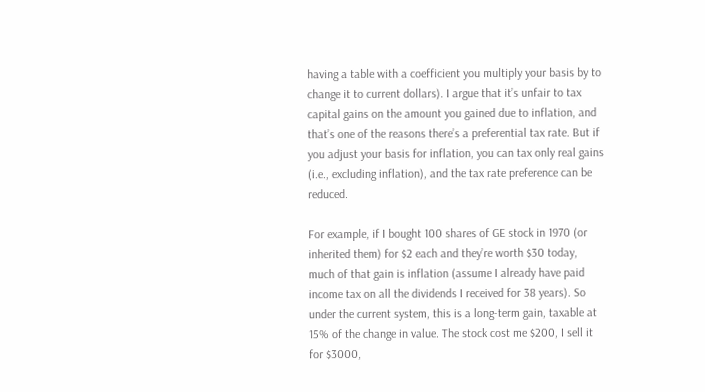having a table with a coefficient you multiply your basis by to change it to current dollars). I argue that it’s unfair to tax capital gains on the amount you gained due to inflation, and that’s one of the reasons there’s a preferential tax rate. But if you adjust your basis for inflation, you can tax only real gains (i.e., excluding inflation), and the tax rate preference can be reduced.

For example, if I bought 100 shares of GE stock in 1970 (or inherited them) for $2 each and they’re worth $30 today, much of that gain is inflation (assume I already have paid income tax on all the dividends I received for 38 years). So under the current system, this is a long-term gain, taxable at 15% of the change in value. The stock cost me $200, I sell it for $3000,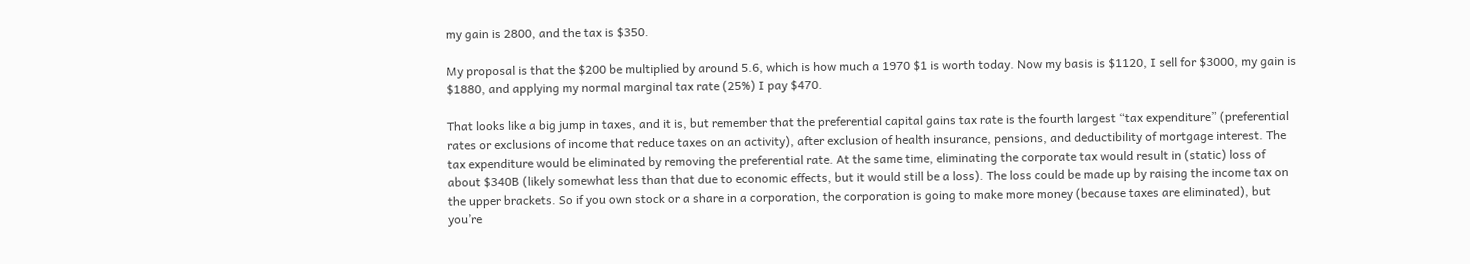my gain is 2800, and the tax is $350.

My proposal is that the $200 be multiplied by around 5.6, which is how much a 1970 $1 is worth today. Now my basis is $1120, I sell for $3000, my gain is $1880, and applying my normal marginal tax rate (25%) I pay $470.

That looks like a big jump in taxes, and it is, but remember that the preferential capital gains tax rate is the fourth largest “tax expenditure” (preferential rates or exclusions of income that reduce taxes on an activity), after exclusion of health insurance, pensions, and deductibility of mortgage interest. The tax expenditure would be eliminated by removing the preferential rate. At the same time, eliminating the corporate tax would result in (static) loss of about $340B (likely somewhat less than that due to economic effects, but it would still be a loss). The loss could be made up by raising the income tax on the upper brackets. So if you own stock or a share in a corporation, the corporation is going to make more money (because taxes are eliminated), but you’re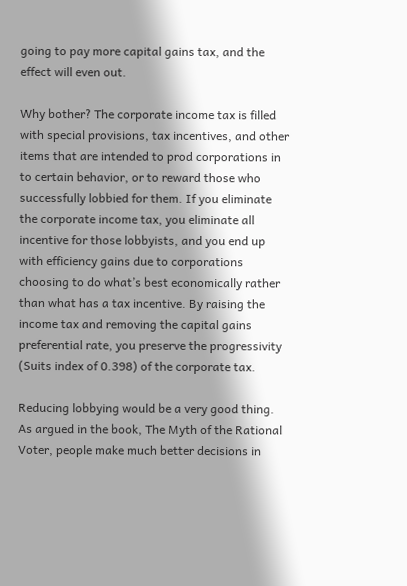going to pay more capital gains tax, and the effect will even out.

Why bother? The corporate income tax is filled with special provisions, tax incentives, and other items that are intended to prod corporations in to certain behavior, or to reward those who successfully lobbied for them. If you eliminate the corporate income tax, you eliminate all incentive for those lobbyists, and you end up with efficiency gains due to corporations choosing to do what’s best economically rather than what has a tax incentive. By raising the income tax and removing the capital gains preferential rate, you preserve the progressivity (Suits index of 0.398) of the corporate tax.

Reducing lobbying would be a very good thing. As argued in the book, The Myth of the Rational Voter, people make much better decisions in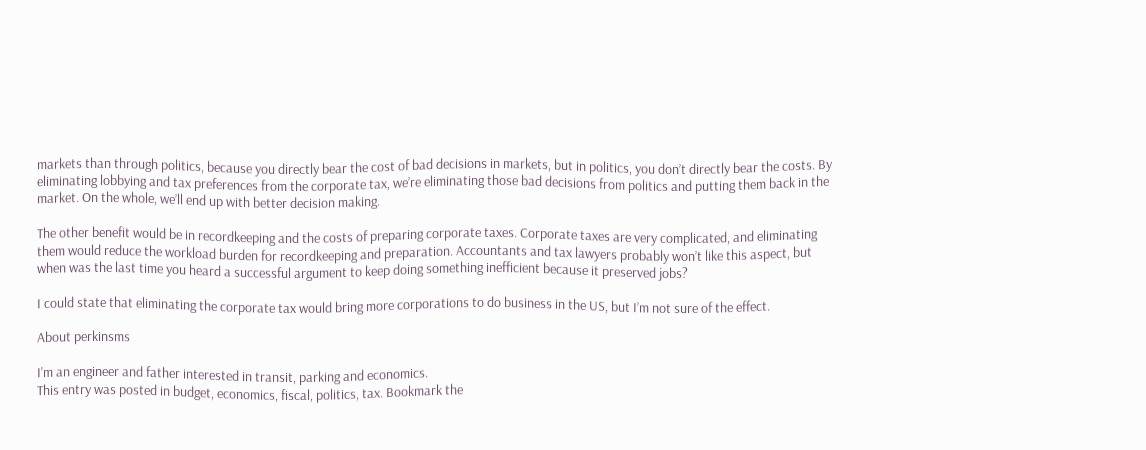markets than through politics, because you directly bear the cost of bad decisions in markets, but in politics, you don’t directly bear the costs. By eliminating lobbying and tax preferences from the corporate tax, we’re eliminating those bad decisions from politics and putting them back in the market. On the whole, we’ll end up with better decision making.

The other benefit would be in recordkeeping and the costs of preparing corporate taxes. Corporate taxes are very complicated, and eliminating them would reduce the workload burden for recordkeeping and preparation. Accountants and tax lawyers probably won’t like this aspect, but when was the last time you heard a successful argument to keep doing something inefficient because it preserved jobs?

I could state that eliminating the corporate tax would bring more corporations to do business in the US, but I’m not sure of the effect.

About perkinsms

I'm an engineer and father interested in transit, parking and economics.
This entry was posted in budget, economics, fiscal, politics, tax. Bookmark the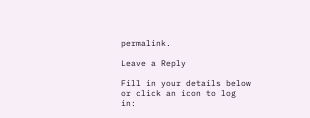permalink.

Leave a Reply

Fill in your details below or click an icon to log in: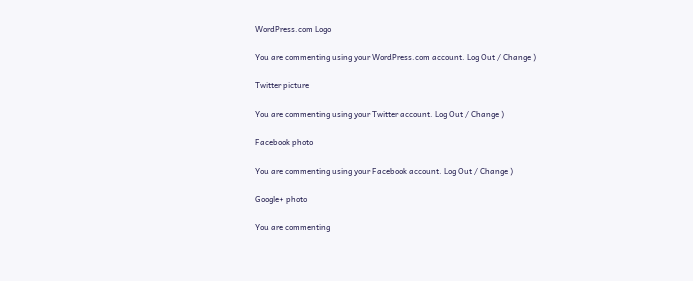WordPress.com Logo

You are commenting using your WordPress.com account. Log Out / Change )

Twitter picture

You are commenting using your Twitter account. Log Out / Change )

Facebook photo

You are commenting using your Facebook account. Log Out / Change )

Google+ photo

You are commenting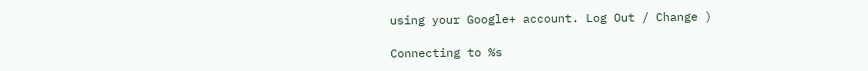using your Google+ account. Log Out / Change )

Connecting to %s